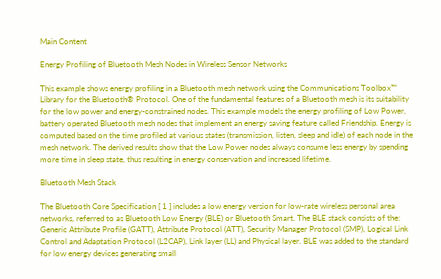Main Content

Energy Profiling of Bluetooth Mesh Nodes in Wireless Sensor Networks

This example shows energy profiling in a Bluetooth mesh network using the Communications Toolbox™ Library for the Bluetooth® Protocol. One of the fundamental features of a Bluetooth mesh is its suitability for the low power and energy-constrained nodes. This example models the energy profiling of Low Power, battery operated Bluetooth mesh nodes that implement an energy saving feature called Friendship. Energy is computed based on the time profiled at various states (transmission, listen, sleep and idle) of each node in the mesh network. The derived results show that the Low Power nodes always consume less energy by spending more time in sleep state, thus resulting in energy conservation and increased lifetime.

Bluetooth Mesh Stack

The Bluetooth Core Specification [ 1 ] includes a low energy version for low-rate wireless personal area networks, referred to as Bluetooth Low Energy (BLE) or Bluetooth Smart. The BLE stack consists of the: Generic Attribute Profile (GATT), Attribute Protocol (ATT), Security Manager Protocol (SMP), Logical Link Control and Adaptation Protocol (L2CAP), Link layer (LL) and Physical layer. BLE was added to the standard for low energy devices generating small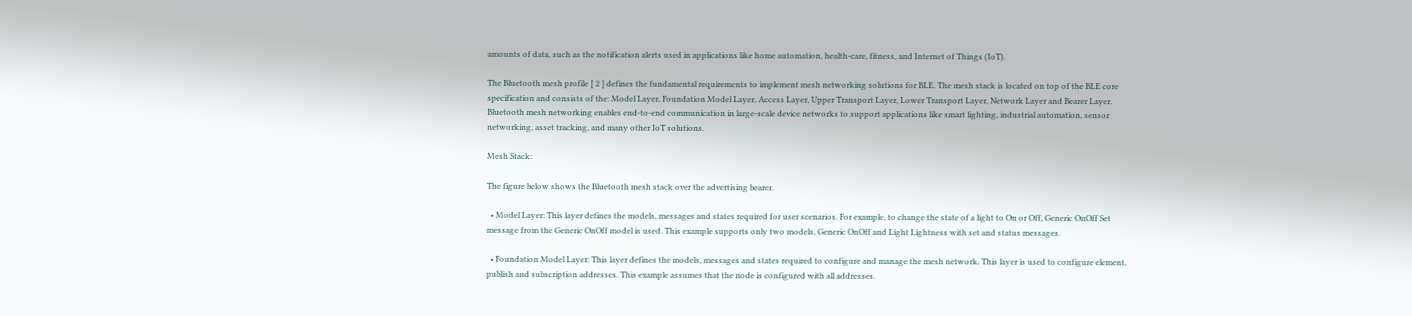amounts of data, such as the notification alerts used in applications like home automation, health-care, fitness, and Internet of Things (IoT).

The Bluetooth mesh profile [ 2 ] defines the fundamental requirements to implement mesh networking solutions for BLE. The mesh stack is located on top of the BLE core specification and consists of the: Model Layer, Foundation Model Layer, Access Layer, Upper Transport Layer, Lower Transport Layer, Network Layer and Bearer Layer. Bluetooth mesh networking enables end-to-end communication in large-scale device networks to support applications like smart lighting, industrial automation, sensor networking, asset tracking, and many other IoT solutions.

Mesh Stack:

The figure below shows the Bluetooth mesh stack over the advertising bearer.

  • Model Layer: This layer defines the models, messages and states required for user scenarios. For example, to change the state of a light to On or Off, Generic OnOff Set message from the Generic OnOff model is used. This example supports only two models, Generic OnOff and Light Lightness with set and status messages.

  • Foundation Model Layer: This layer defines the models, messages and states required to configure and manage the mesh network. This layer is used to configure element, publish and subscription addresses. This example assumes that the node is configured with all addresses.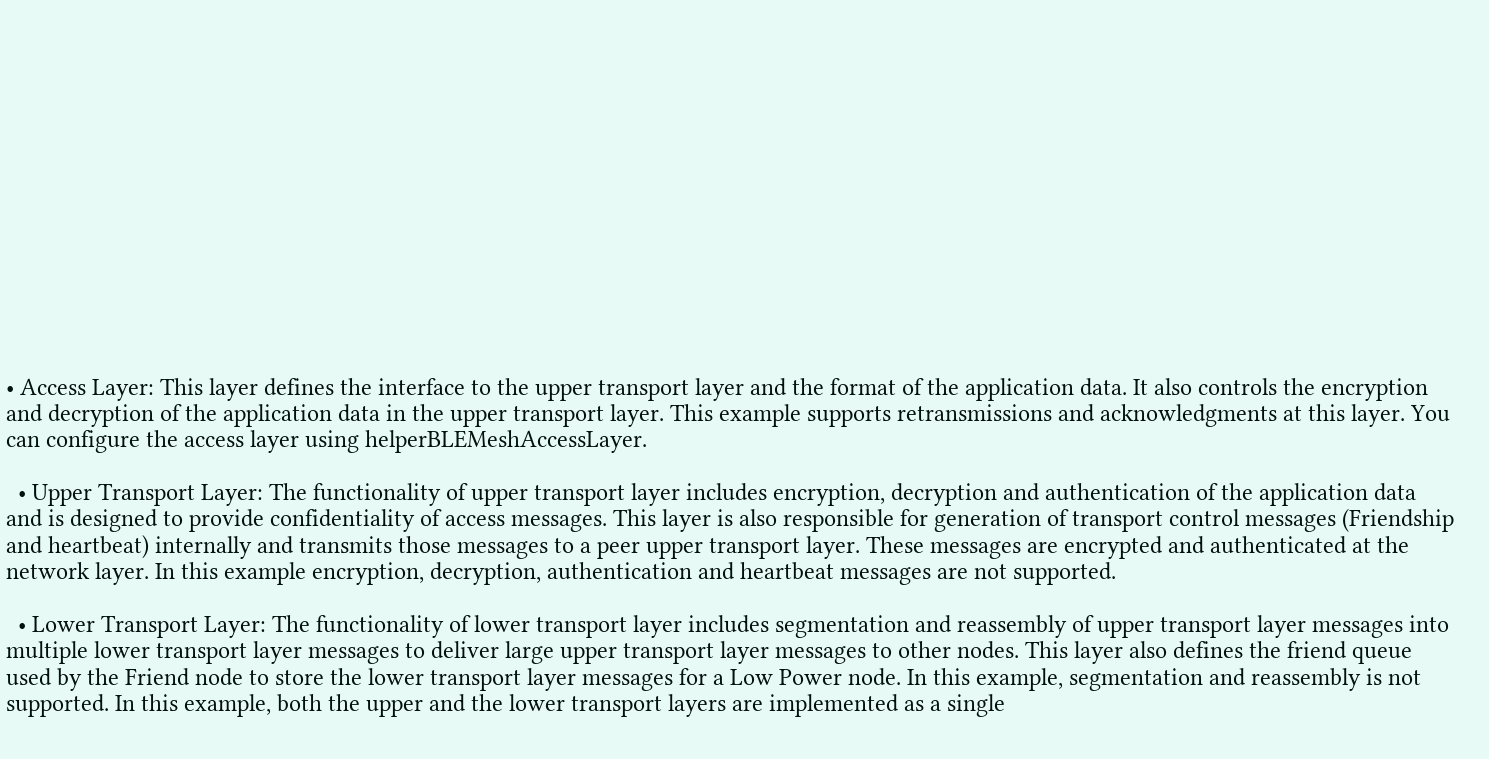• Access Layer: This layer defines the interface to the upper transport layer and the format of the application data. It also controls the encryption and decryption of the application data in the upper transport layer. This example supports retransmissions and acknowledgments at this layer. You can configure the access layer using helperBLEMeshAccessLayer.

  • Upper Transport Layer: The functionality of upper transport layer includes encryption, decryption and authentication of the application data and is designed to provide confidentiality of access messages. This layer is also responsible for generation of transport control messages (Friendship and heartbeat) internally and transmits those messages to a peer upper transport layer. These messages are encrypted and authenticated at the network layer. In this example encryption, decryption, authentication and heartbeat messages are not supported.

  • Lower Transport Layer: The functionality of lower transport layer includes segmentation and reassembly of upper transport layer messages into multiple lower transport layer messages to deliver large upper transport layer messages to other nodes. This layer also defines the friend queue used by the Friend node to store the lower transport layer messages for a Low Power node. In this example, segmentation and reassembly is not supported. In this example, both the upper and the lower transport layers are implemented as a single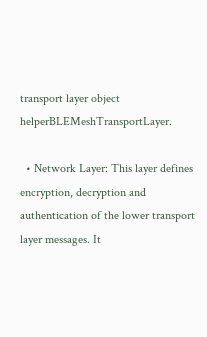transport layer object helperBLEMeshTransportLayer.

  • Network Layer: This layer defines encryption, decryption and authentication of the lower transport layer messages. It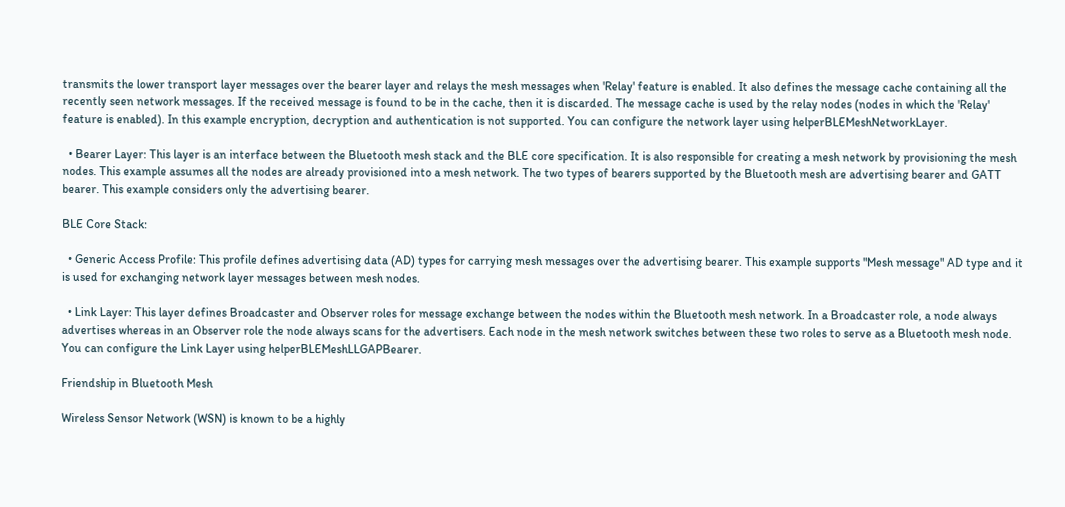transmits the lower transport layer messages over the bearer layer and relays the mesh messages when 'Relay' feature is enabled. It also defines the message cache containing all the recently seen network messages. If the received message is found to be in the cache, then it is discarded. The message cache is used by the relay nodes (nodes in which the 'Relay' feature is enabled). In this example encryption, decryption and authentication is not supported. You can configure the network layer using helperBLEMeshNetworkLayer.

  • Bearer Layer: This layer is an interface between the Bluetooth mesh stack and the BLE core specification. It is also responsible for creating a mesh network by provisioning the mesh nodes. This example assumes all the nodes are already provisioned into a mesh network. The two types of bearers supported by the Bluetooth mesh are advertising bearer and GATT bearer. This example considers only the advertising bearer.

BLE Core Stack:

  • Generic Access Profile: This profile defines advertising data (AD) types for carrying mesh messages over the advertising bearer. This example supports "Mesh message" AD type and it is used for exchanging network layer messages between mesh nodes.

  • Link Layer: This layer defines Broadcaster and Observer roles for message exchange between the nodes within the Bluetooth mesh network. In a Broadcaster role, a node always advertises whereas in an Observer role the node always scans for the advertisers. Each node in the mesh network switches between these two roles to serve as a Bluetooth mesh node. You can configure the Link Layer using helperBLEMeshLLGAPBearer.

Friendship in Bluetooth Mesh

Wireless Sensor Network (WSN) is known to be a highly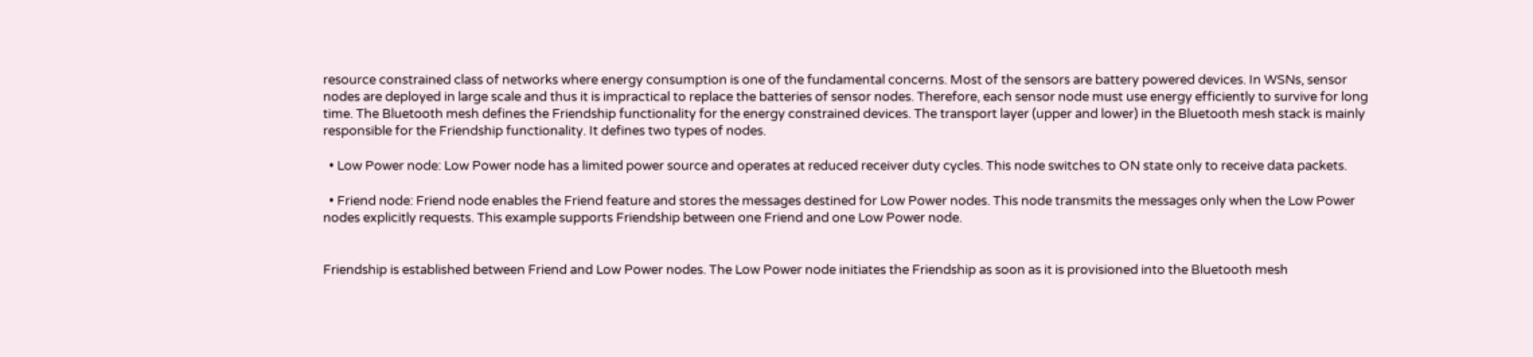resource constrained class of networks where energy consumption is one of the fundamental concerns. Most of the sensors are battery powered devices. In WSNs, sensor nodes are deployed in large scale and thus it is impractical to replace the batteries of sensor nodes. Therefore, each sensor node must use energy efficiently to survive for long time. The Bluetooth mesh defines the Friendship functionality for the energy constrained devices. The transport layer (upper and lower) in the Bluetooth mesh stack is mainly responsible for the Friendship functionality. It defines two types of nodes.

  • Low Power node: Low Power node has a limited power source and operates at reduced receiver duty cycles. This node switches to ON state only to receive data packets.

  • Friend node: Friend node enables the Friend feature and stores the messages destined for Low Power nodes. This node transmits the messages only when the Low Power nodes explicitly requests. This example supports Friendship between one Friend and one Low Power node.


Friendship is established between Friend and Low Power nodes. The Low Power node initiates the Friendship as soon as it is provisioned into the Bluetooth mesh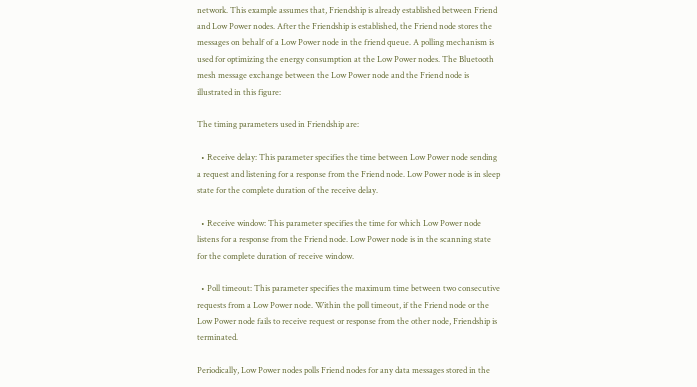network. This example assumes that, Friendship is already established between Friend and Low Power nodes. After the Friendship is established, the Friend node stores the messages on behalf of a Low Power node in the friend queue. A polling mechanism is used for optimizing the energy consumption at the Low Power nodes. The Bluetooth mesh message exchange between the Low Power node and the Friend node is illustrated in this figure:

The timing parameters used in Friendship are:

  • Receive delay: This parameter specifies the time between Low Power node sending a request and listening for a response from the Friend node. Low Power node is in sleep state for the complete duration of the receive delay.

  • Receive window: This parameter specifies the time for which Low Power node listens for a response from the Friend node. Low Power node is in the scanning state for the complete duration of receive window.

  • Poll timeout: This parameter specifies the maximum time between two consecutive requests from a Low Power node. Within the poll timeout, if the Friend node or the Low Power node fails to receive request or response from the other node, Friendship is terminated.

Periodically, Low Power nodes polls Friend nodes for any data messages stored in the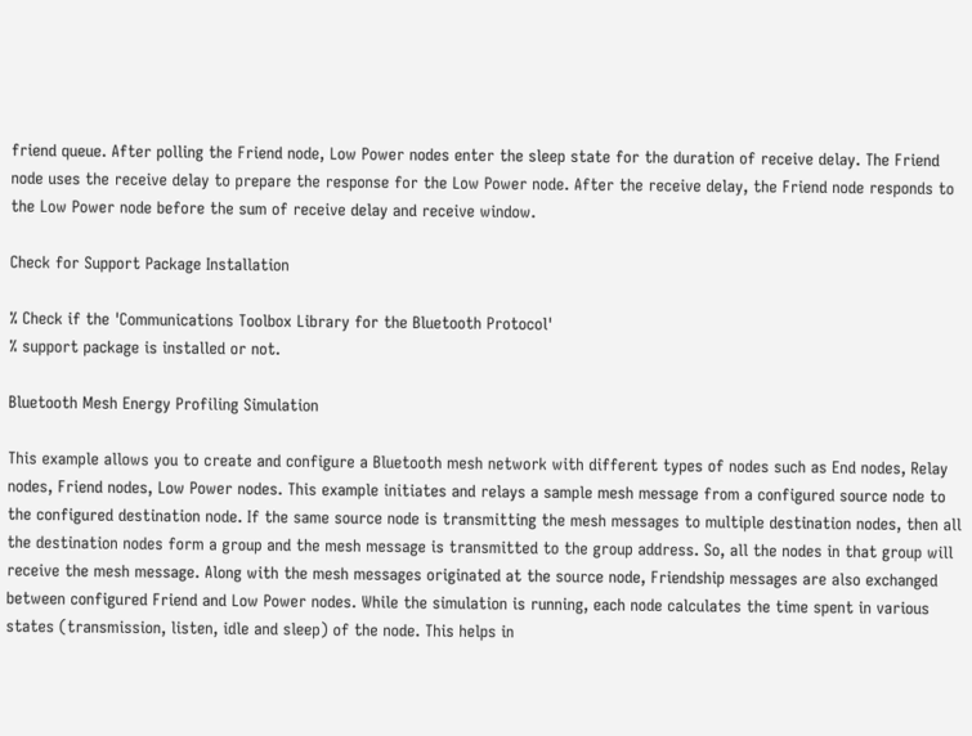friend queue. After polling the Friend node, Low Power nodes enter the sleep state for the duration of receive delay. The Friend node uses the receive delay to prepare the response for the Low Power node. After the receive delay, the Friend node responds to the Low Power node before the sum of receive delay and receive window.

Check for Support Package Installation

% Check if the 'Communications Toolbox Library for the Bluetooth Protocol'
% support package is installed or not.

Bluetooth Mesh Energy Profiling Simulation

This example allows you to create and configure a Bluetooth mesh network with different types of nodes such as End nodes, Relay nodes, Friend nodes, Low Power nodes. This example initiates and relays a sample mesh message from a configured source node to the configured destination node. If the same source node is transmitting the mesh messages to multiple destination nodes, then all the destination nodes form a group and the mesh message is transmitted to the group address. So, all the nodes in that group will receive the mesh message. Along with the mesh messages originated at the source node, Friendship messages are also exchanged between configured Friend and Low Power nodes. While the simulation is running, each node calculates the time spent in various states (transmission, listen, idle and sleep) of the node. This helps in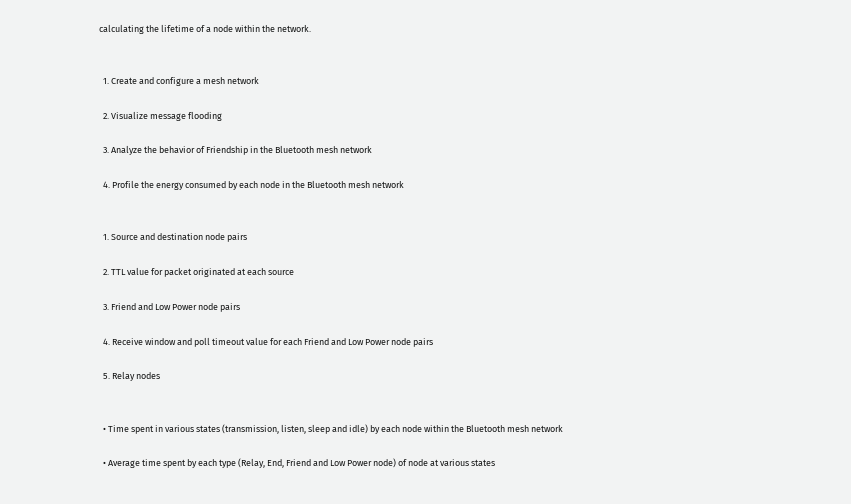calculating the lifetime of a node within the network.


  1. Create and configure a mesh network

  2. Visualize message flooding

  3. Analyze the behavior of Friendship in the Bluetooth mesh network

  4. Profile the energy consumed by each node in the Bluetooth mesh network


  1. Source and destination node pairs

  2. TTL value for packet originated at each source

  3. Friend and Low Power node pairs

  4. Receive window and poll timeout value for each Friend and Low Power node pairs

  5. Relay nodes


  • Time spent in various states (transmission, listen, sleep and idle) by each node within the Bluetooth mesh network

  • Average time spent by each type (Relay, End, Friend and Low Power node) of node at various states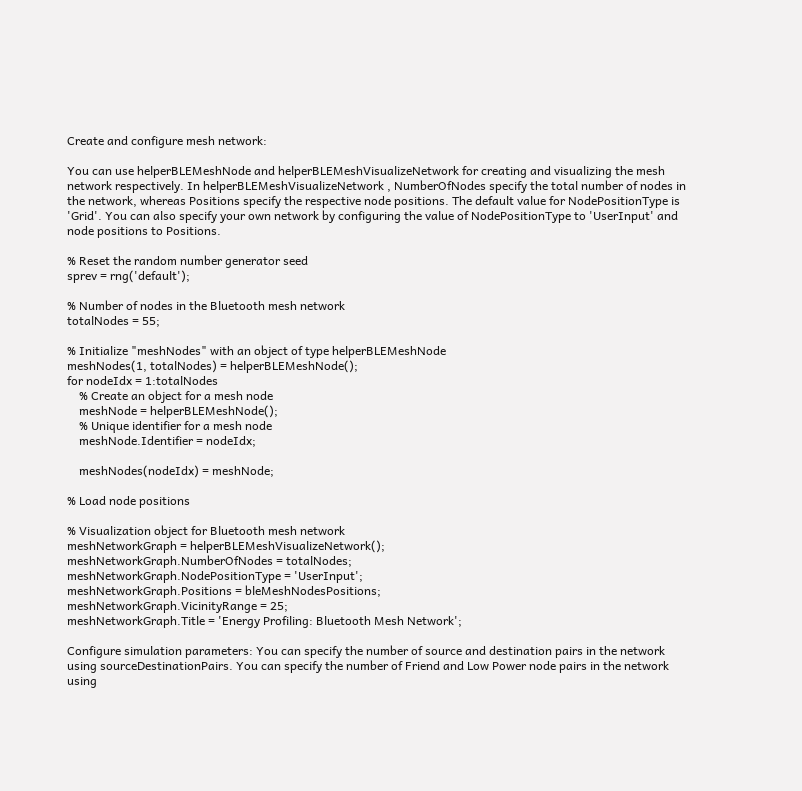Create and configure mesh network:

You can use helperBLEMeshNode and helperBLEMeshVisualizeNetwork for creating and visualizing the mesh network respectively. In helperBLEMeshVisualizeNetwork , NumberOfNodes specify the total number of nodes in the network, whereas Positions specify the respective node positions. The default value for NodePositionType is 'Grid'. You can also specify your own network by configuring the value of NodePositionType to 'UserInput' and node positions to Positions.

% Reset the random number generator seed
sprev = rng('default');

% Number of nodes in the Bluetooth mesh network
totalNodes = 55;

% Initialize "meshNodes" with an object of type helperBLEMeshNode
meshNodes(1, totalNodes) = helperBLEMeshNode();
for nodeIdx = 1:totalNodes
    % Create an object for a mesh node
    meshNode = helperBLEMeshNode();
    % Unique identifier for a mesh node
    meshNode.Identifier = nodeIdx;

    meshNodes(nodeIdx) = meshNode;

% Load node positions

% Visualization object for Bluetooth mesh network
meshNetworkGraph = helperBLEMeshVisualizeNetwork();
meshNetworkGraph.NumberOfNodes = totalNodes;
meshNetworkGraph.NodePositionType = 'UserInput';
meshNetworkGraph.Positions = bleMeshNodesPositions;
meshNetworkGraph.VicinityRange = 25;
meshNetworkGraph.Title = 'Energy Profiling: Bluetooth Mesh Network';

Configure simulation parameters: You can specify the number of source and destination pairs in the network using sourceDestinationPairs. You can specify the number of Friend and Low Power node pairs in the network using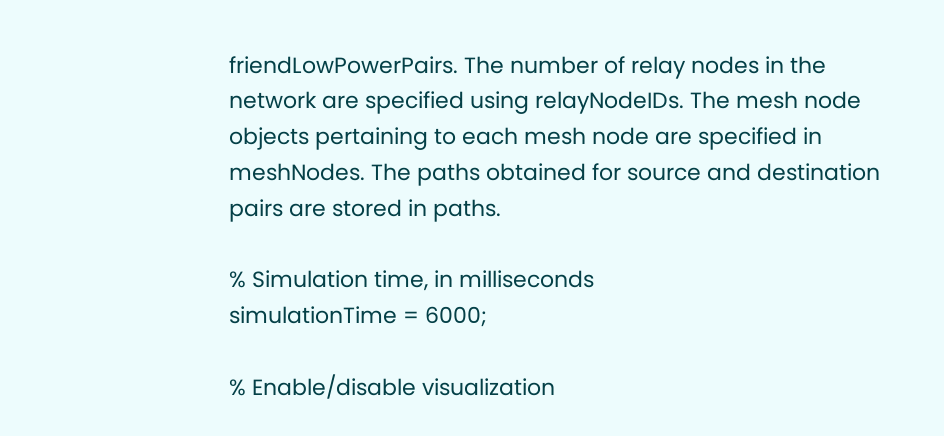friendLowPowerPairs. The number of relay nodes in the network are specified using relayNodeIDs. The mesh node objects pertaining to each mesh node are specified in meshNodes. The paths obtained for source and destination pairs are stored in paths.

% Simulation time, in milliseconds
simulationTime = 6000;

% Enable/disable visualization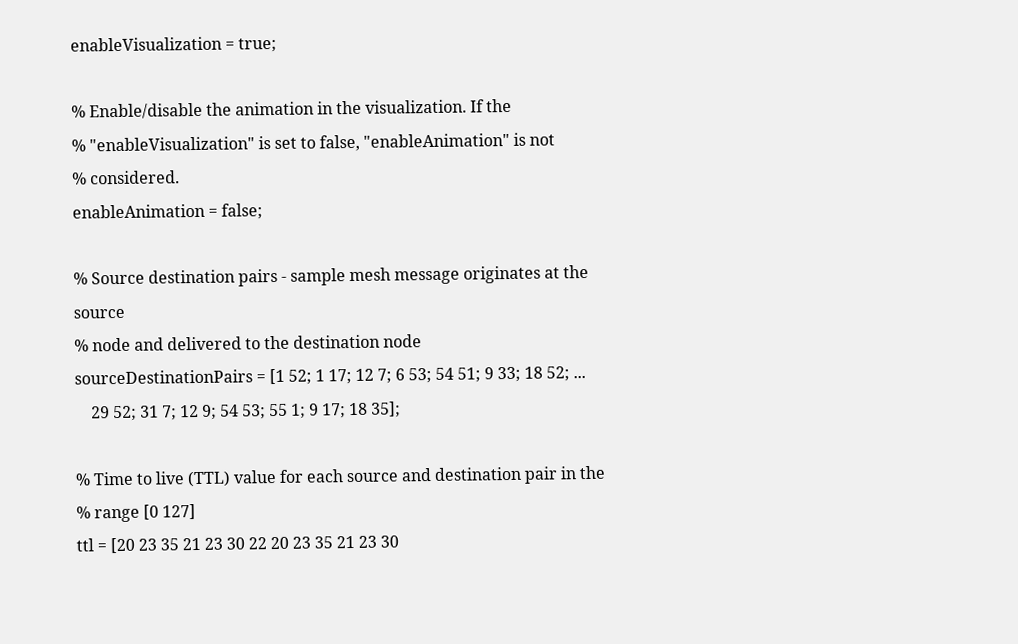enableVisualization = true;

% Enable/disable the animation in the visualization. If the
% "enableVisualization" is set to false, "enableAnimation" is not
% considered.
enableAnimation = false;

% Source destination pairs - sample mesh message originates at the source
% node and delivered to the destination node
sourceDestinationPairs = [1 52; 1 17; 12 7; 6 53; 54 51; 9 33; 18 52; ...
    29 52; 31 7; 12 9; 54 53; 55 1; 9 17; 18 35];

% Time to live (TTL) value for each source and destination pair in the
% range [0 127]
ttl = [20 23 35 21 23 30 22 20 23 35 21 23 30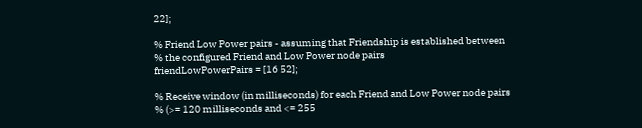22];

% Friend Low Power pairs - assuming that Friendship is established between
% the configured Friend and Low Power node pairs
friendLowPowerPairs = [16 52];

% Receive window (in milliseconds) for each Friend and Low Power node pairs
% (>= 120 milliseconds and <= 255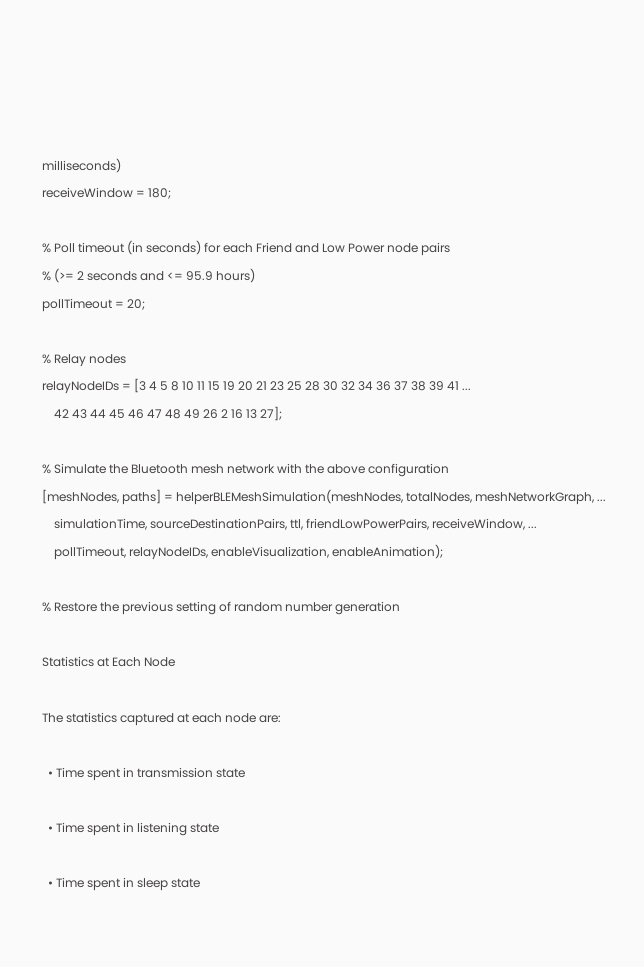milliseconds)
receiveWindow = 180;

% Poll timeout (in seconds) for each Friend and Low Power node pairs
% (>= 2 seconds and <= 95.9 hours)
pollTimeout = 20;

% Relay nodes
relayNodeIDs = [3 4 5 8 10 11 15 19 20 21 23 25 28 30 32 34 36 37 38 39 41 ...
    42 43 44 45 46 47 48 49 26 2 16 13 27];

% Simulate the Bluetooth mesh network with the above configuration
[meshNodes, paths] = helperBLEMeshSimulation(meshNodes, totalNodes, meshNetworkGraph, ...
    simulationTime, sourceDestinationPairs, ttl, friendLowPowerPairs, receiveWindow, ...
    pollTimeout, relayNodeIDs, enableVisualization, enableAnimation);

% Restore the previous setting of random number generation

Statistics at Each Node

The statistics captured at each node are:

  • Time spent in transmission state

  • Time spent in listening state

  • Time spent in sleep state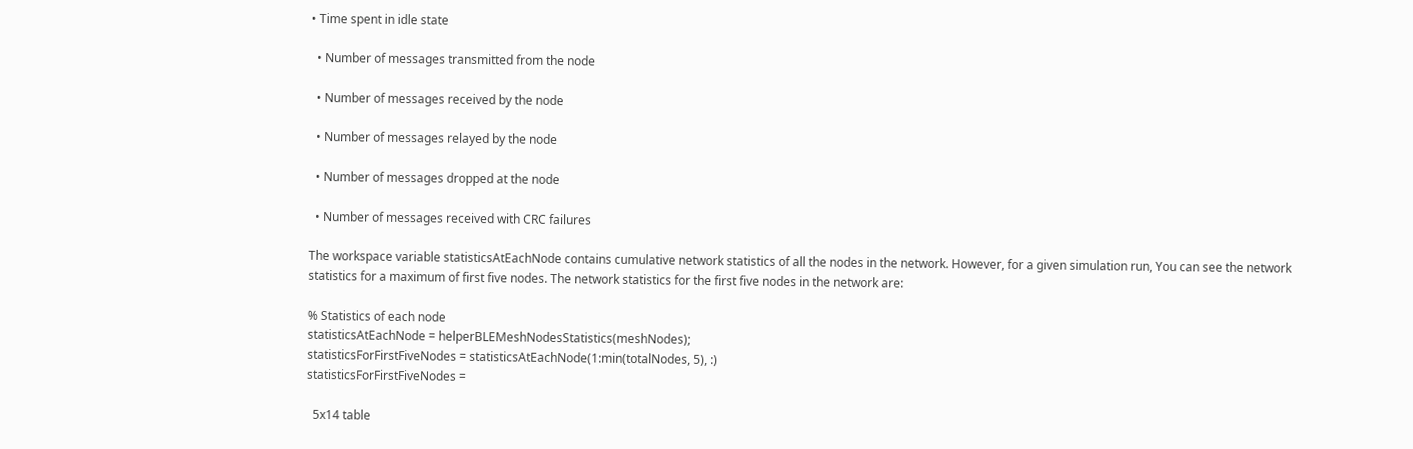• Time spent in idle state

  • Number of messages transmitted from the node

  • Number of messages received by the node

  • Number of messages relayed by the node

  • Number of messages dropped at the node

  • Number of messages received with CRC failures

The workspace variable statisticsAtEachNode contains cumulative network statistics of all the nodes in the network. However, for a given simulation run, You can see the network statistics for a maximum of first five nodes. The network statistics for the first five nodes in the network are:

% Statistics of each node
statisticsAtEachNode = helperBLEMeshNodesStatistics(meshNodes);
statisticsForFirstFiveNodes = statisticsAtEachNode(1:min(totalNodes, 5), :)
statisticsForFirstFiveNodes =

  5x14 table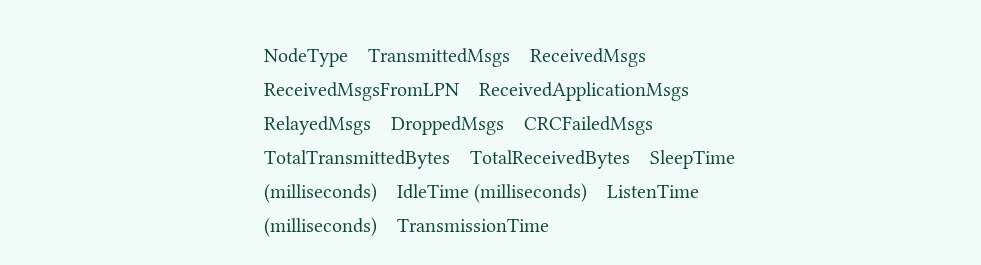NodeType    TransmittedMsgs    ReceivedMsgs    ReceivedMsgsFromLPN    ReceivedApplicationMsgs    RelayedMsgs    DroppedMsgs    CRCFailedMsgs    TotalTransmittedBytes    TotalReceivedBytes    SleepTime (milliseconds)    IdleTime (milliseconds)    ListenTime (milliseconds)    TransmissionTime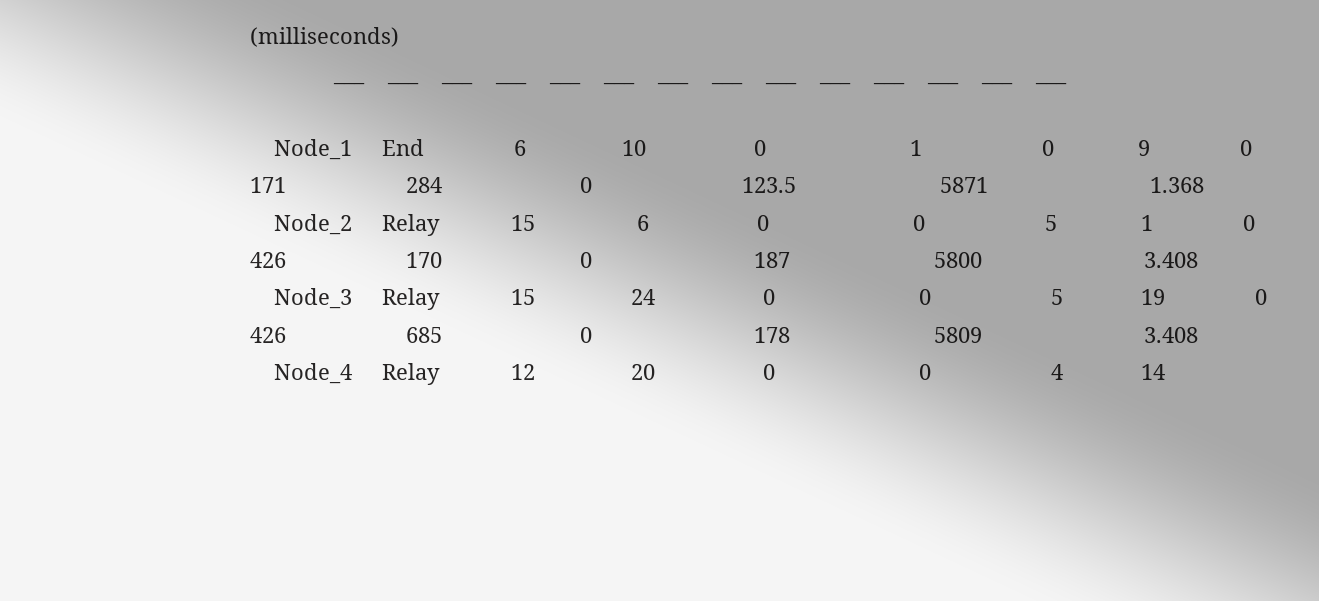(milliseconds)
              ___    ___    ___    ___    ___    ___    ___    ___    ___    ___    ___    ___    ___    ___

    Node_1     End               6                10                  0                        1                    0              9               0                   171                    284                       0                         123.5                        5871                           1.368
    Node_2     Relay            15                 6                  0                        0                    5              1               0                   426                    170                       0                           187                        5800                           3.408
    Node_3     Relay            15                24                  0                        0                    5             19               0                   426                    685                       0                           178                        5809                           3.408
    Node_4     Relay            12                20                  0                        0                    4             14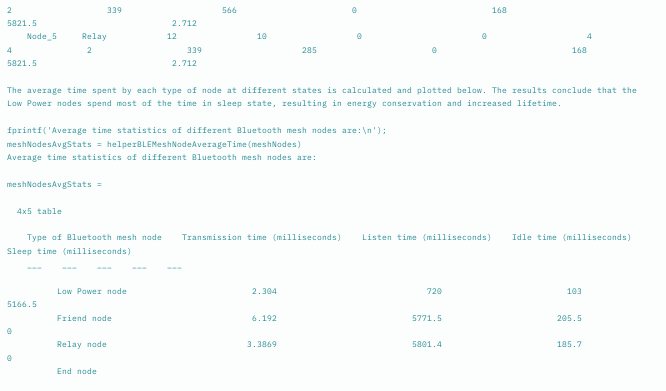2                   339                    566                       0                           168                      5821.5                           2.712
    Node_5     Relay            12                10                  0                        0                    4              4               2                   339                    285                       0                           168                      5821.5                           2.712

The average time spent by each type of node at different states is calculated and plotted below. The results conclude that the Low Power nodes spend most of the time in sleep state, resulting in energy conservation and increased lifetime.

fprintf('Average time statistics of different Bluetooth mesh nodes are:\n');
meshNodesAvgStats = helperBLEMeshNodeAverageTime(meshNodes)
Average time statistics of different Bluetooth mesh nodes are:

meshNodesAvgStats =

  4x5 table

    Type of Bluetooth mesh node    Transmission time (milliseconds)    Listen time (milliseconds)    Idle time (milliseconds)    Sleep time (milliseconds)
    ___    ___    ___    ___    ___

          Low Power node                         2.304                              720                         103                       5166.5
          Friend node                            6.192                           5771.5                       205.5                            0
          Relay node                            3.3869                           5801.4                       185.7                            0
          End node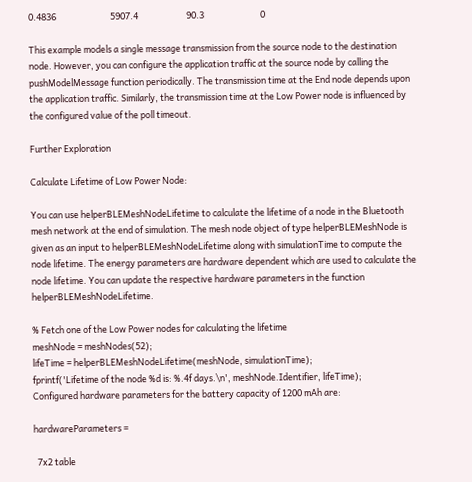0.4836                           5907.4                        90.3                            0

This example models a single message transmission from the source node to the destination node. However, you can configure the application traffic at the source node by calling the pushModelMessage function periodically. The transmission time at the End node depends upon the application traffic. Similarly, the transmission time at the Low Power node is influenced by the configured value of the poll timeout.

Further Exploration

Calculate Lifetime of Low Power Node:

You can use helperBLEMeshNodeLifetime to calculate the lifetime of a node in the Bluetooth mesh network at the end of simulation. The mesh node object of type helperBLEMeshNode is given as an input to helperBLEMeshNodeLifetime along with simulationTime to compute the node lifetime. The energy parameters are hardware dependent which are used to calculate the node lifetime. You can update the respective hardware parameters in the function helperBLEMeshNodeLifetime.

% Fetch one of the Low Power nodes for calculating the lifetime
meshNode = meshNodes(52);
lifeTime = helperBLEMeshNodeLifetime(meshNode, simulationTime);
fprintf('Lifetime of the node %d is: %.4f days.\n', meshNode.Identifier, lifeTime);
Configured hardware parameters for the battery capacity of 1200 mAh are:

hardwareParameters =

  7x2 table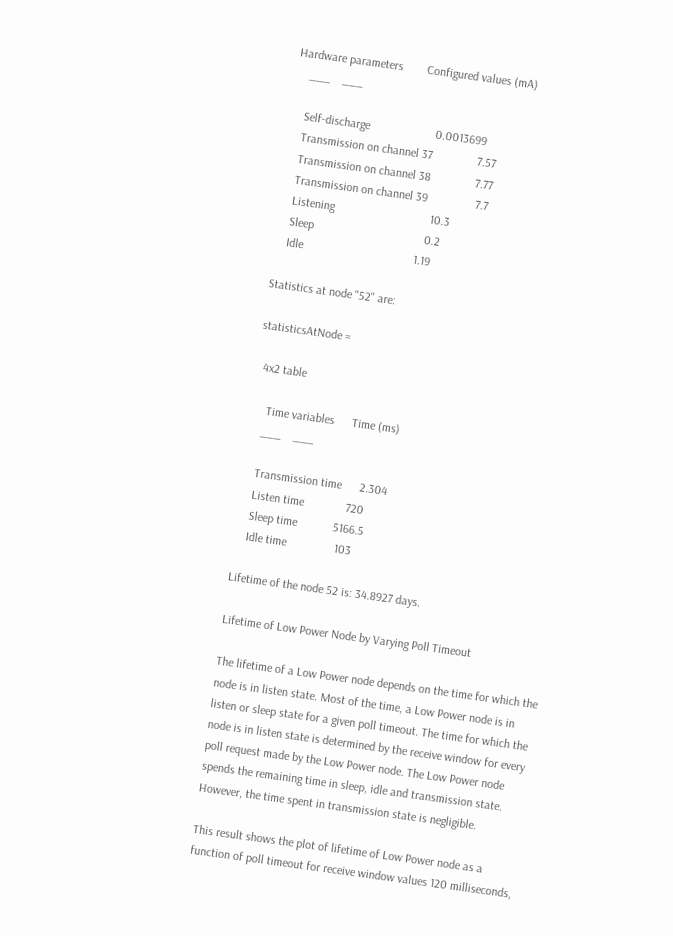Hardware parameters        Configured values (mA)
    ___    ___

    Self-discharge                      0.0013699
    Transmission on channel 37               7.57
    Transmission on channel 38               7.77
    Transmission on channel 39                7.7
    Listening                                10.3
    Sleep                                     0.2
    Idle                                     1.19

Statistics at node "52" are:

statisticsAtNode =

  4x2 table

     Time variables      Time (ms)
    ___    ___

    Transmission time      2.304
    Listen time              720
    Sleep time            5166.5
    Idle time                103

Lifetime of the node 52 is: 34.8927 days.

Lifetime of Low Power Node by Varying Poll Timeout

The lifetime of a Low Power node depends on the time for which the node is in listen state. Most of the time, a Low Power node is in listen or sleep state for a given poll timeout. The time for which the node is in listen state is determined by the receive window for every poll request made by the Low Power node. The Low Power node spends the remaining time in sleep, idle and transmission state. However, the time spent in transmission state is negligible.

This result shows the plot of lifetime of Low Power node as a function of poll timeout for receive window values 120 milliseconds,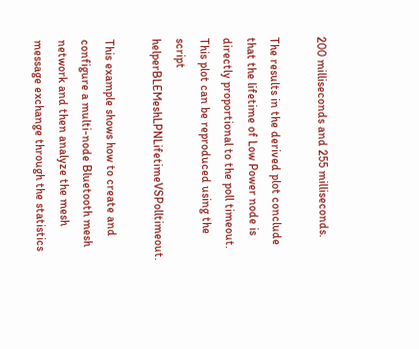200 milliseconds and 255 milliseconds.

The results in the derived plot conclude that the lifetime of Low Power node is directly proportional to the poll timeout. This plot can be reproduced using the script helperBLEMeshLPNLifetimeVSPolltimeout.

This example shows how to create and configure a multi-node Bluetooth mesh network and then analyze the mesh message exchange through the statistics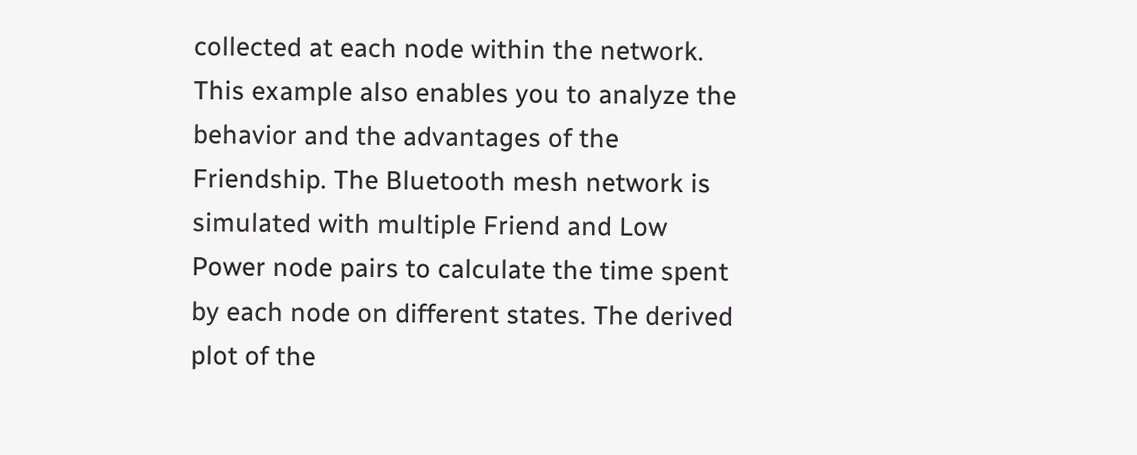collected at each node within the network. This example also enables you to analyze the behavior and the advantages of the Friendship. The Bluetooth mesh network is simulated with multiple Friend and Low Power node pairs to calculate the time spent by each node on different states. The derived plot of the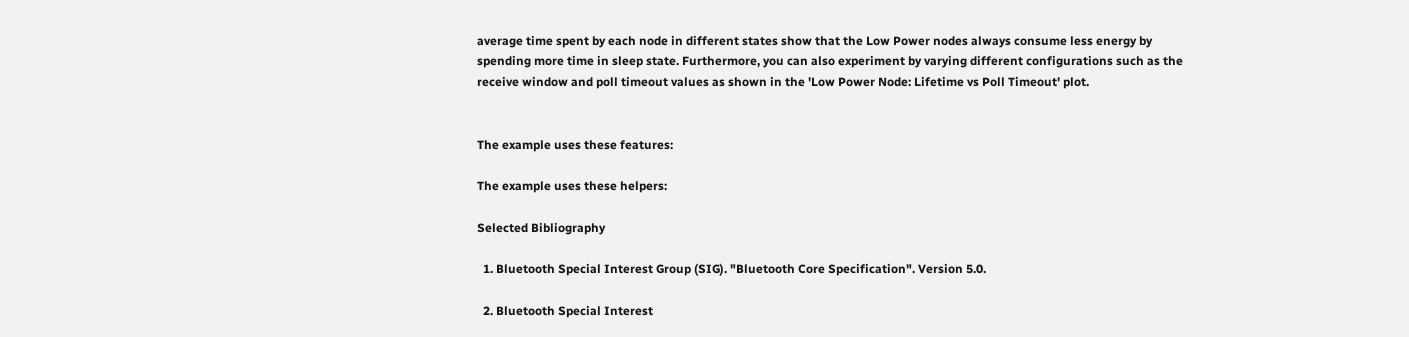average time spent by each node in different states show that the Low Power nodes always consume less energy by spending more time in sleep state. Furthermore, you can also experiment by varying different configurations such as the receive window and poll timeout values as shown in the 'Low Power Node: Lifetime vs Poll Timeout' plot.


The example uses these features:

The example uses these helpers:

Selected Bibliography

  1. Bluetooth Special Interest Group (SIG). "Bluetooth Core Specification". Version 5.0.

  2. Bluetooth Special Interest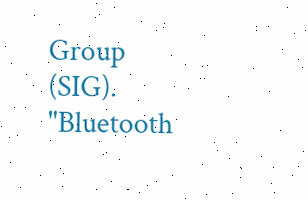Group (SIG). "Bluetooth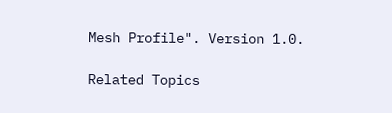Mesh Profile". Version 1.0.

Related Topics